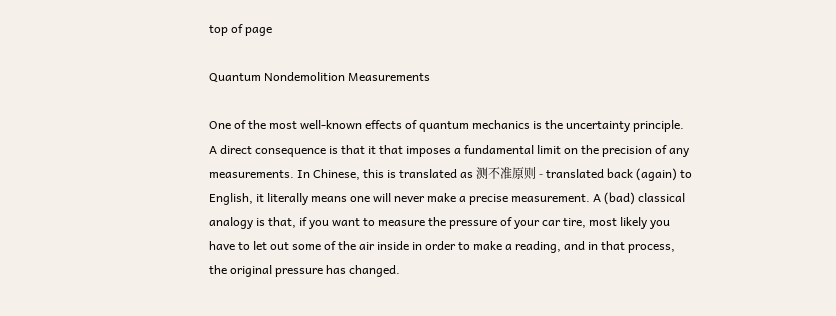top of page

Quantum Nondemolition Measurements

One of the most well-known effects of quantum mechanics is the uncertainty principle. A direct consequence is that it that imposes a fundamental limit on the precision of any measurements. In Chinese, this is translated as 测不准原则 - translated back (again) to English, it literally means one will never make a precise measurement. A (bad) classical analogy is that, if you want to measure the pressure of your car tire, most likely you have to let out some of the air inside in order to make a reading, and in that process, the original pressure has changed.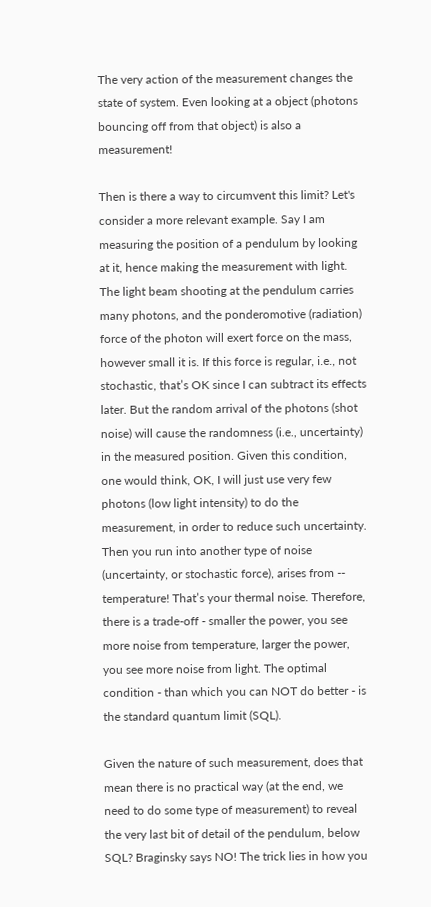The very action of the measurement changes the state of system. Even looking at a object (photons bouncing off from that object) is also a measurement!

Then is there a way to circumvent this limit? Let's consider a more relevant example. Say I am measuring the position of a pendulum by looking at it, hence making the measurement with light. The light beam shooting at the pendulum carries many photons, and the ponderomotive (radiation) force of the photon will exert force on the mass, however small it is. If this force is regular, i.e., not stochastic, that’s OK since I can subtract its effects later. But the random arrival of the photons (shot noise) will cause the randomness (i.e., uncertainty) in the measured position. Given this condition, one would think, OK, I will just use very few photons (low light intensity) to do the measurement, in order to reduce such uncertainty. Then you run into another type of noise (uncertainty, or stochastic force), arises from -- temperature! That’s your thermal noise. Therefore, there is a trade-off - smaller the power, you see more noise from temperature, larger the power, you see more noise from light. The optimal condition - than which you can NOT do better - is the standard quantum limit (SQL).

Given the nature of such measurement, does that mean there is no practical way (at the end, we need to do some type of measurement) to reveal the very last bit of detail of the pendulum, below SQL? Braginsky says NO! The trick lies in how you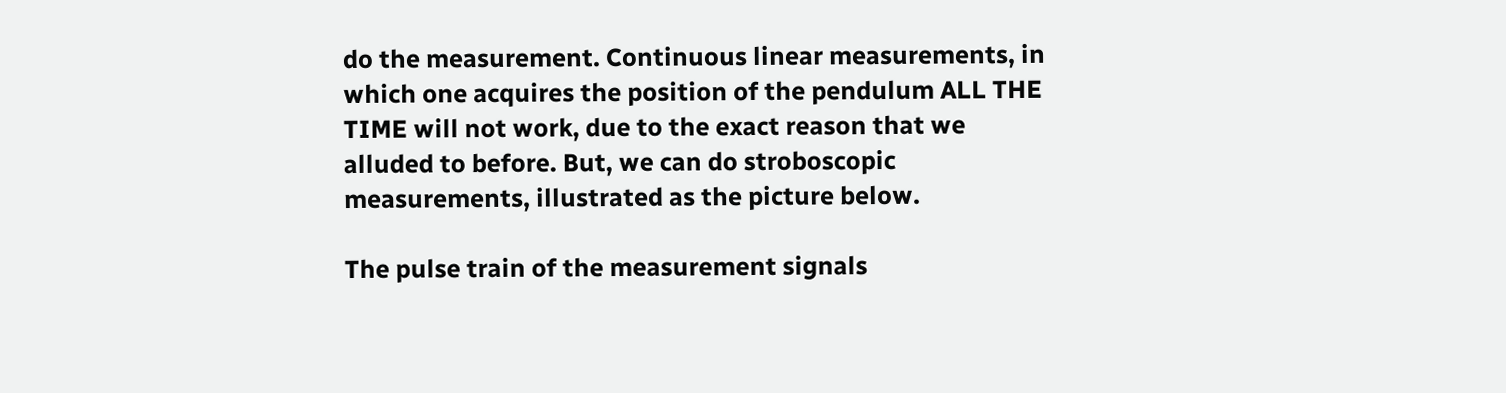do the measurement. Continuous linear measurements, in which one acquires the position of the pendulum ALL THE TIME will not work, due to the exact reason that we alluded to before. But, we can do stroboscopic measurements, illustrated as the picture below.

The pulse train of the measurement signals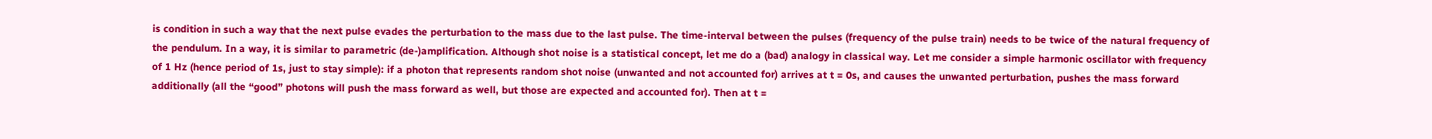is condition in such a way that the next pulse evades the perturbation to the mass due to the last pulse. The time-interval between the pulses (frequency of the pulse train) needs to be twice of the natural frequency of the pendulum. In a way, it is similar to parametric (de-)amplification. Although shot noise is a statistical concept, let me do a (bad) analogy in classical way. Let me consider a simple harmonic oscillator with frequency of 1 Hz (hence period of 1s, just to stay simple): if a photon that represents random shot noise (unwanted and not accounted for) arrives at t = 0s, and causes the unwanted perturbation, pushes the mass forward additionally (all the “good” photons will push the mass forward as well, but those are expected and accounted for). Then at t =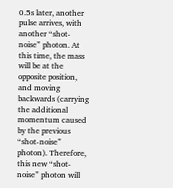0.5s later, another pulse arrives, with another “shot-noise” photon. At this time, the mass will be at the opposite position, and moving backwards (carrying the additional momentum caused by the previous “shot-noise” photon). Therefore, this new “shot-noise” photon will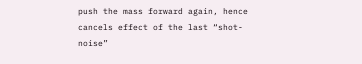push the mass forward again, hence cancels effect of the last “shot-noise”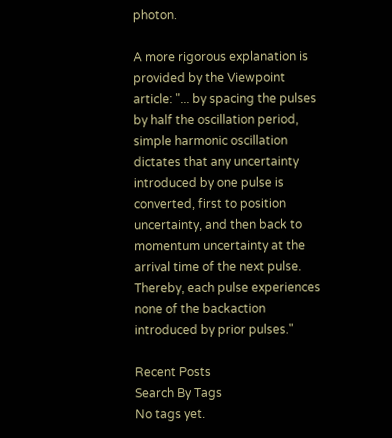photon.

A more rigorous explanation is provided by the Viewpoint article: "... by spacing the pulses by half the oscillation period, simple harmonic oscillation dictates that any uncertainty introduced by one pulse is converted, first to position uncertainty, and then back to momentum uncertainty at the arrival time of the next pulse. Thereby, each pulse experiences none of the backaction introduced by prior pulses."

Recent Posts
Search By Tags
No tags yet.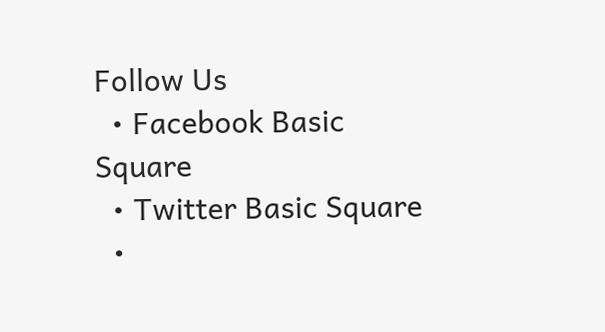Follow Us
  • Facebook Basic Square
  • Twitter Basic Square
  •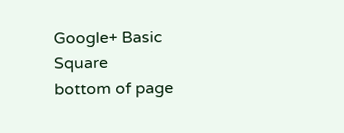Google+ Basic Square
bottom of page